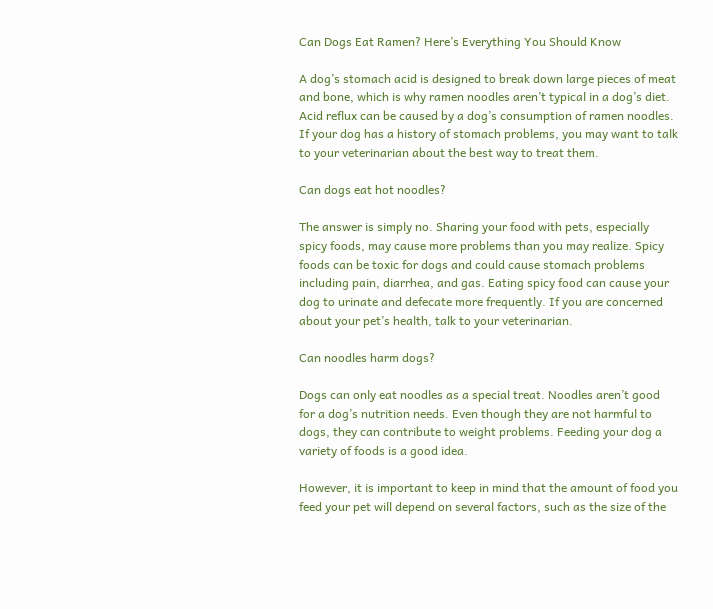Can Dogs Eat Ramen? Here’s Everything You Should Know

A dog’s stomach acid is designed to break down large pieces of meat and bone, which is why ramen noodles aren’t typical in a dog’s diet. Acid reflux can be caused by a dog’s consumption of ramen noodles. If your dog has a history of stomach problems, you may want to talk to your veterinarian about the best way to treat them.

Can dogs eat hot noodles?

The answer is simply no. Sharing your food with pets, especially spicy foods, may cause more problems than you may realize. Spicy foods can be toxic for dogs and could cause stomach problems including pain, diarrhea, and gas. Eating spicy food can cause your dog to urinate and defecate more frequently. If you are concerned about your pet’s health, talk to your veterinarian.

Can noodles harm dogs?

Dogs can only eat noodles as a special treat. Noodles aren’t good for a dog’s nutrition needs. Even though they are not harmful to dogs, they can contribute to weight problems. Feeding your dog a variety of foods is a good idea.

However, it is important to keep in mind that the amount of food you feed your pet will depend on several factors, such as the size of the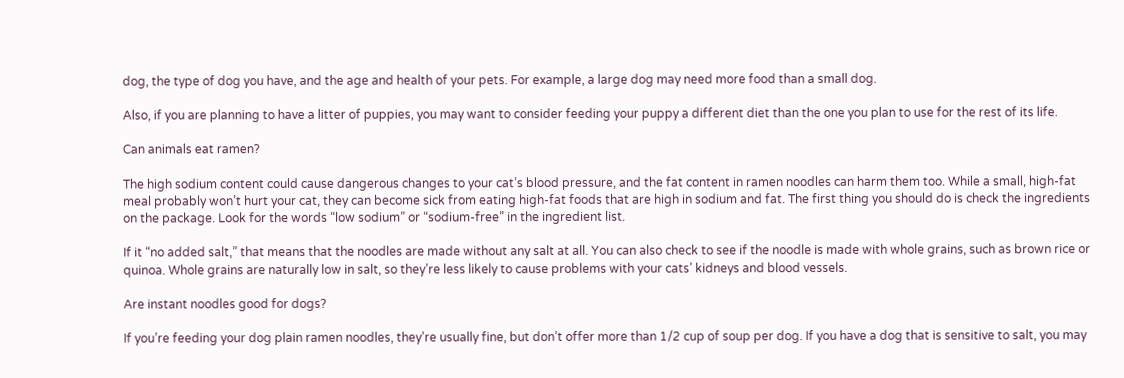dog, the type of dog you have, and the age and health of your pets. For example, a large dog may need more food than a small dog.

Also, if you are planning to have a litter of puppies, you may want to consider feeding your puppy a different diet than the one you plan to use for the rest of its life.

Can animals eat ramen?

The high sodium content could cause dangerous changes to your cat’s blood pressure, and the fat content in ramen noodles can harm them too. While a small, high-fat meal probably won’t hurt your cat, they can become sick from eating high-fat foods that are high in sodium and fat. The first thing you should do is check the ingredients on the package. Look for the words “low sodium” or “sodium-free” in the ingredient list.

If it “no added salt,” that means that the noodles are made without any salt at all. You can also check to see if the noodle is made with whole grains, such as brown rice or quinoa. Whole grains are naturally low in salt, so they’re less likely to cause problems with your cats’ kidneys and blood vessels.

Are instant noodles good for dogs?

If you’re feeding your dog plain ramen noodles, they’re usually fine, but don’t offer more than 1/2 cup of soup per dog. If you have a dog that is sensitive to salt, you may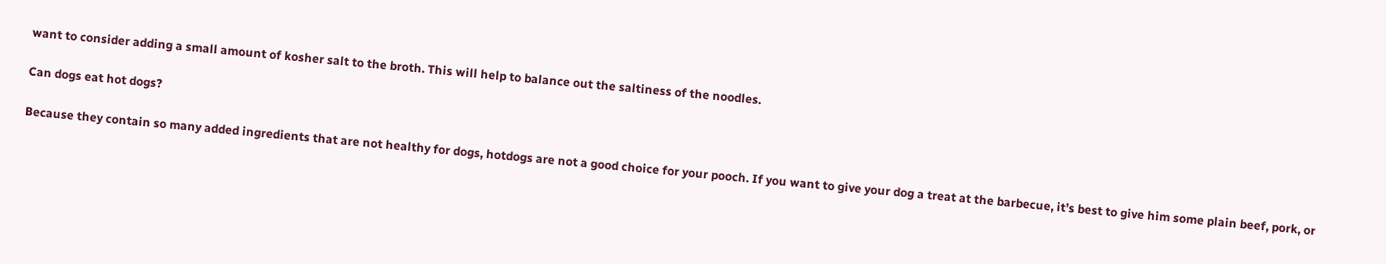want to consider adding a small amount of kosher salt to the broth. This will help to balance out the saltiness of the noodles.

Can dogs eat hot dogs?

Because they contain so many added ingredients that are not healthy for dogs, hotdogs are not a good choice for your pooch. If you want to give your dog a treat at the barbecue, it’s best to give him some plain beef, pork, or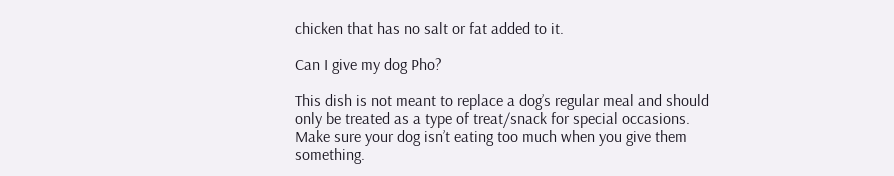chicken that has no salt or fat added to it.

Can I give my dog Pho?

This dish is not meant to replace a dog’s regular meal and should only be treated as a type of treat/snack for special occasions. Make sure your dog isn’t eating too much when you give them something.